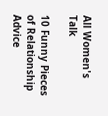All Women's Talk

10 Funny Pieces of Relationship Advice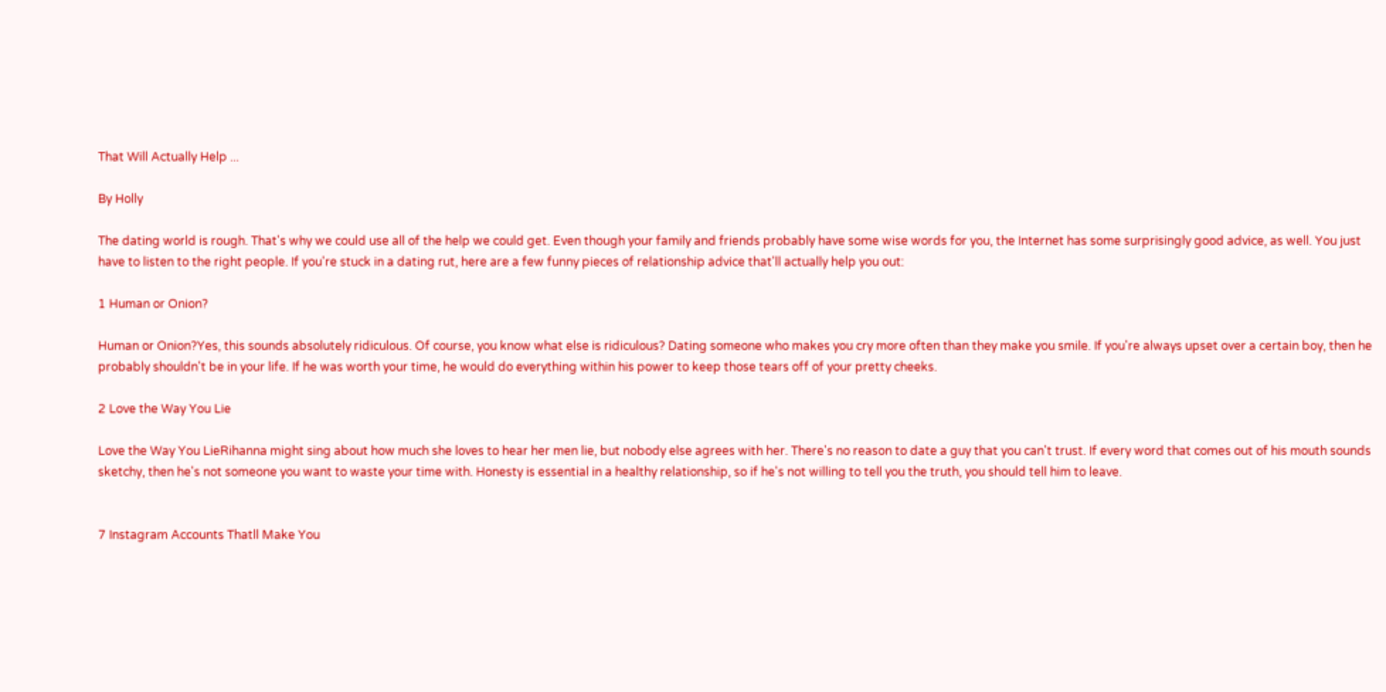That Will Actually Help ...

By Holly

The dating world is rough. That's why we could use all of the help we could get. Even though your family and friends probably have some wise words for you, the Internet has some surprisingly good advice, as well. You just have to listen to the right people. If you're stuck in a dating rut, here are a few funny pieces of relationship advice that'll actually help you out:

1 Human or Onion?

Human or Onion?Yes, this sounds absolutely ridiculous. Of course, you know what else is ridiculous? Dating someone who makes you cry more often than they make you smile. If you're always upset over a certain boy, then he probably shouldn't be in your life. If he was worth your time, he would do everything within his power to keep those tears off of your pretty cheeks.

2 Love the Way You Lie

Love the Way You LieRihanna might sing about how much she loves to hear her men lie, but nobody else agrees with her. There's no reason to date a guy that you can't trust. If every word that comes out of his mouth sounds sketchy, then he's not someone you want to waste your time with. Honesty is essential in a healthy relationship, so if he's not willing to tell you the truth, you should tell him to leave.


7 Instagram Accounts Thatll Make You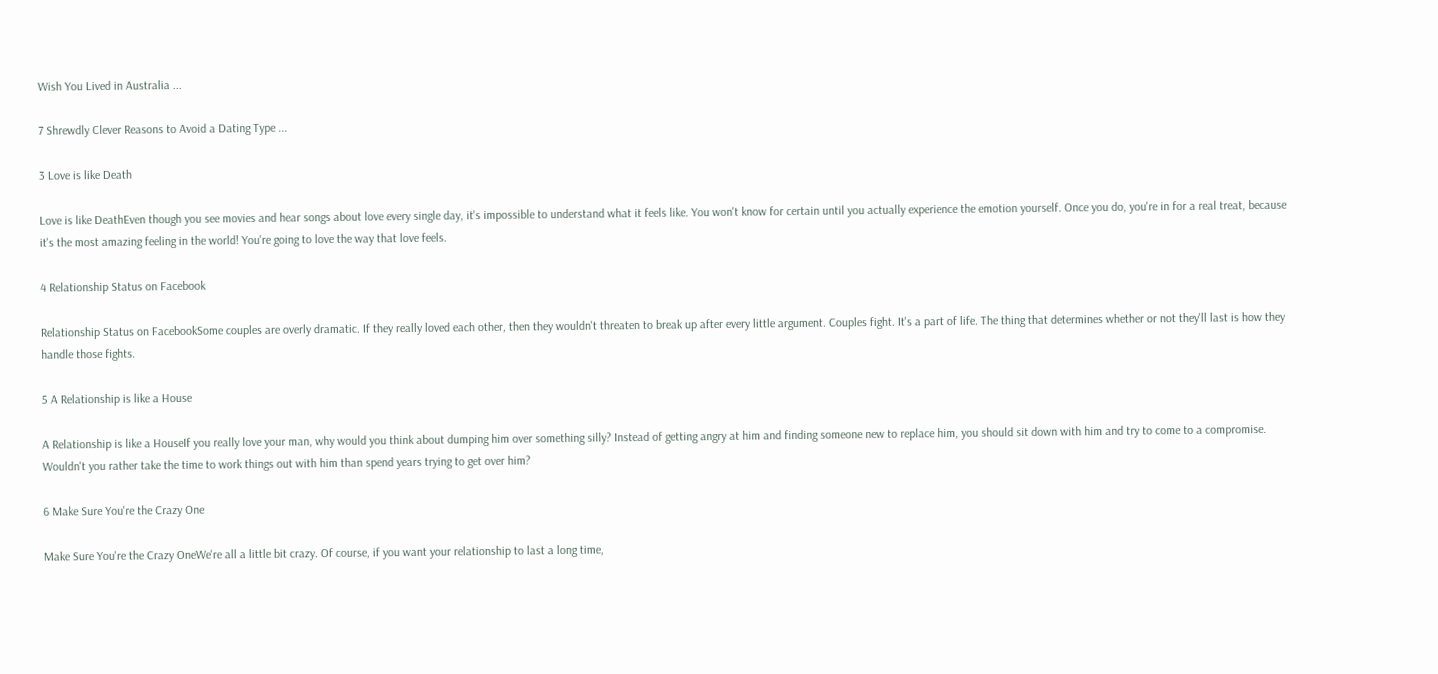Wish You Lived in Australia ...

7 Shrewdly Clever Reasons to Avoid a Dating Type ...

3 Love is like Death

Love is like DeathEven though you see movies and hear songs about love every single day, it's impossible to understand what it feels like. You won't know for certain until you actually experience the emotion yourself. Once you do, you're in for a real treat, because it's the most amazing feeling in the world! You're going to love the way that love feels.

4 Relationship Status on Facebook

Relationship Status on FacebookSome couples are overly dramatic. If they really loved each other, then they wouldn't threaten to break up after every little argument. Couples fight. It's a part of life. The thing that determines whether or not they'll last is how they handle those fights.

5 A Relationship is like a House

A Relationship is like a HouseIf you really love your man, why would you think about dumping him over something silly? Instead of getting angry at him and finding someone new to replace him, you should sit down with him and try to come to a compromise. Wouldn't you rather take the time to work things out with him than spend years trying to get over him?

6 Make Sure You're the Crazy One

Make Sure You're the Crazy OneWe're all a little bit crazy. Of course, if you want your relationship to last a long time,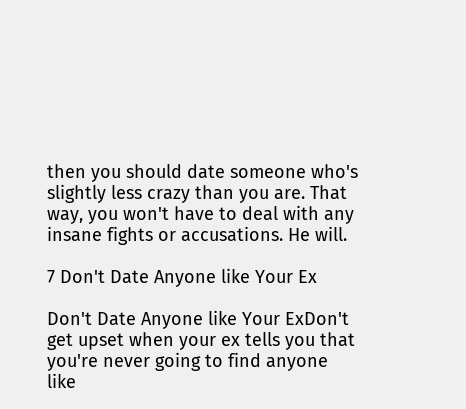then you should date someone who's slightly less crazy than you are. That way, you won't have to deal with any insane fights or accusations. He will.

7 Don't Date Anyone like Your Ex

Don't Date Anyone like Your ExDon't get upset when your ex tells you that you're never going to find anyone like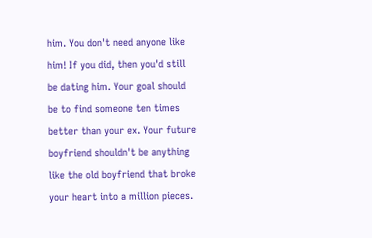him. You don't need anyone like him! If you did, then you'd still be dating him. Your goal should be to find someone ten times better than your ex. Your future boyfriend shouldn't be anything like the old boyfriend that broke your heart into a million pieces.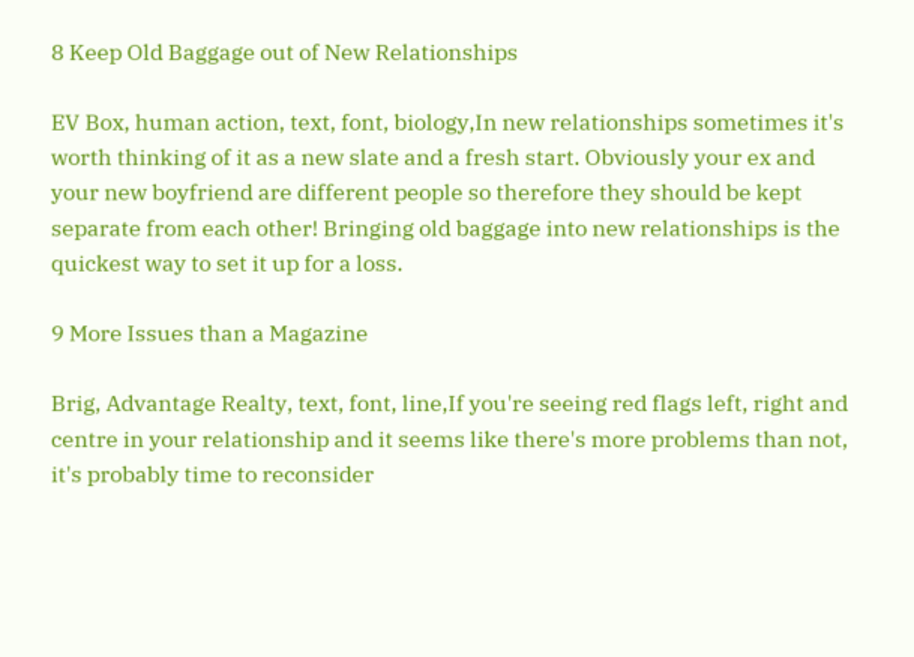8 Keep Old Baggage out of New Relationships

EV Box, human action, text, font, biology,In new relationships sometimes it's worth thinking of it as a new slate and a fresh start. Obviously your ex and your new boyfriend are different people so therefore they should be kept separate from each other! Bringing old baggage into new relationships is the quickest way to set it up for a loss.

9 More Issues than a Magazine

Brig, Advantage Realty, text, font, line,If you're seeing red flags left, right and centre in your relationship and it seems like there's more problems than not, it's probably time to reconsider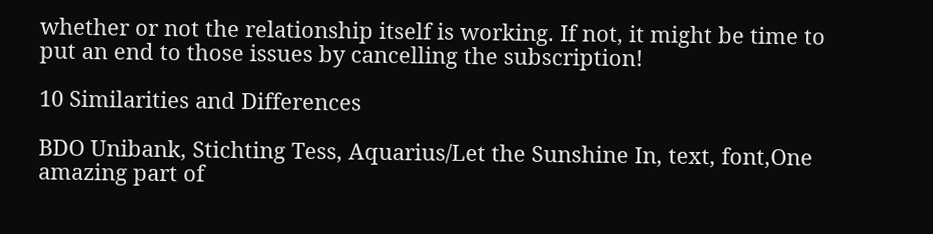whether or not the relationship itself is working. If not, it might be time to put an end to those issues by cancelling the subscription!

10 Similarities and Differences

BDO Unibank, Stichting Tess, Aquarius/Let the Sunshine In, text, font,One amazing part of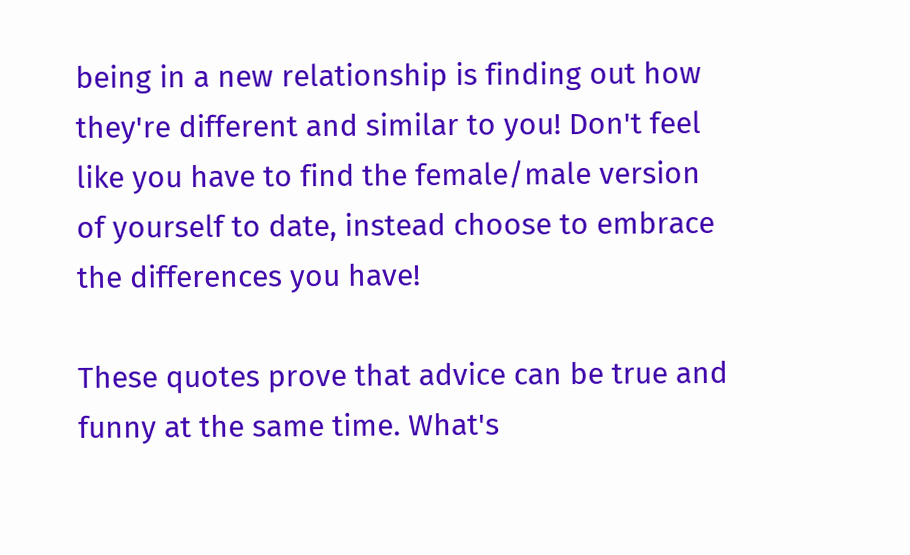being in a new relationship is finding out how they're different and similar to you! Don't feel like you have to find the female/male version of yourself to date, instead choose to embrace the differences you have!

These quotes prove that advice can be true and funny at the same time. What's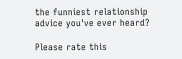the funniest relationship advice you've ever heard?

Please rate this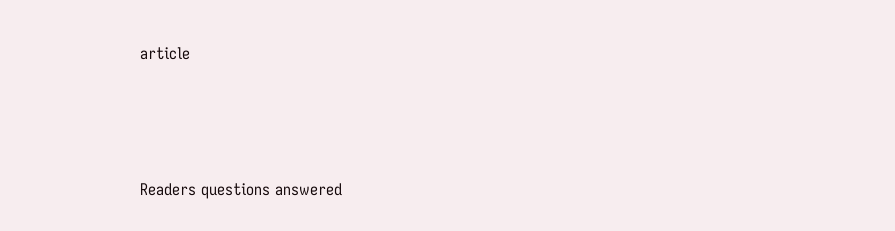article





Readers questions answered